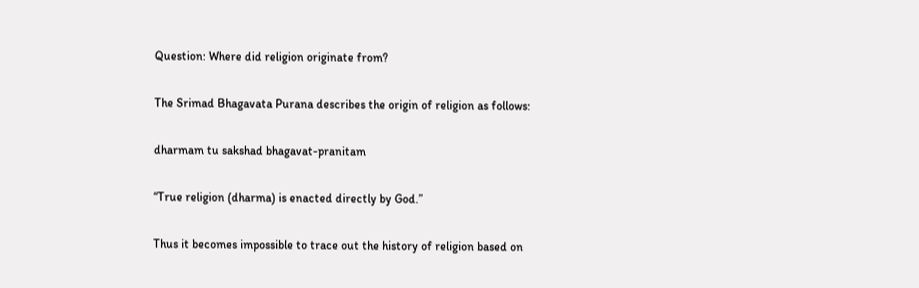Question: Where did religion originate from?

The Srimad Bhagavata Purana describes the origin of religion as follows:

dharmam tu sakshad bhagavat-pranitam

“True religion (dharma) is enacted directly by God.”

Thus it becomes impossible to trace out the history of religion based on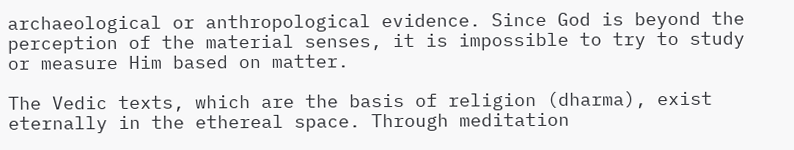archaeological or anthropological evidence. Since God is beyond the perception of the material senses, it is impossible to try to study or measure Him based on matter.

The Vedic texts, which are the basis of religion (dharma), exist eternally in the ethereal space. Through meditation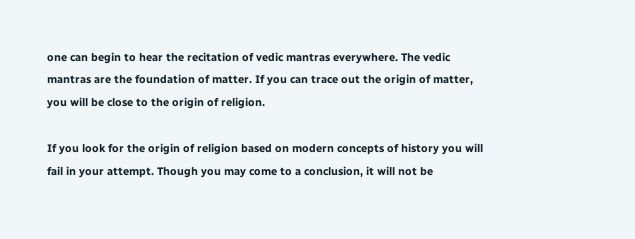one can begin to hear the recitation of vedic mantras everywhere. The vedic mantras are the foundation of matter. If you can trace out the origin of matter, you will be close to the origin of religion.

If you look for the origin of religion based on modern concepts of history you will fail in your attempt. Though you may come to a conclusion, it will not be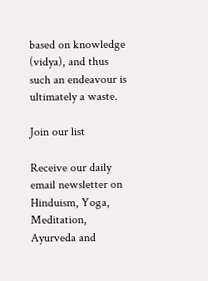based on knowledge (vidya), and thus such an endeavour is ultimately a waste.

Join our list

Receive our daily email newsletter on Hinduism, Yoga, Meditation, Ayurveda and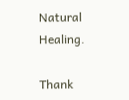Natural Healing.

Thank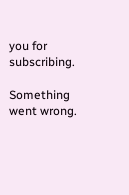you for subscribing.

Something went wrong.